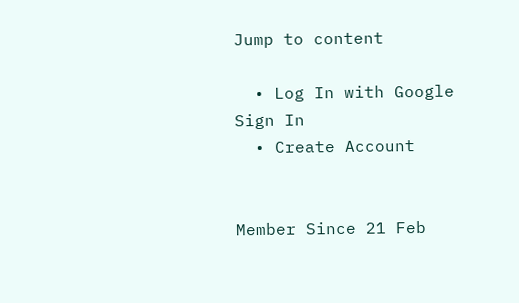Jump to content

  • Log In with Google      Sign In
  • Create Account


Member Since 21 Feb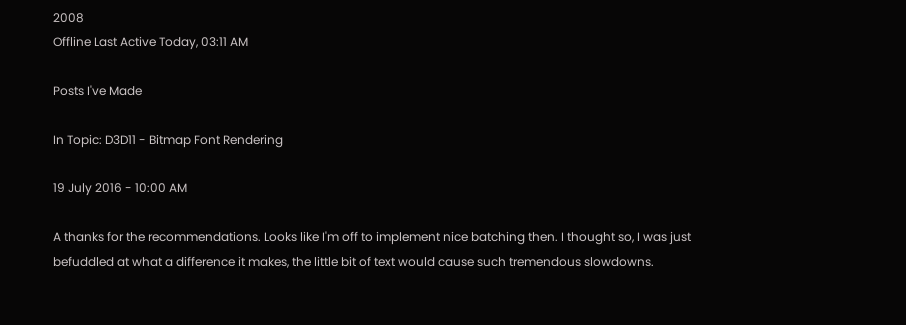2008
Offline Last Active Today, 03:11 AM

Posts I've Made

In Topic: D3D11 - Bitmap Font Rendering

19 July 2016 - 10:00 AM

A thanks for the recommendations. Looks like I'm off to implement nice batching then. I thought so, I was just befuddled at what a difference it makes, the little bit of text would cause such tremendous slowdowns.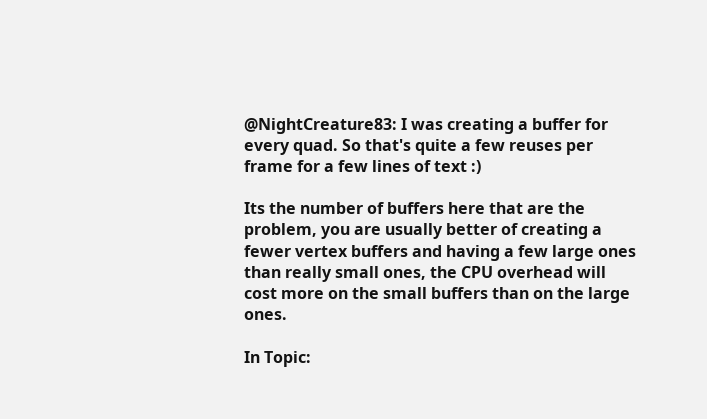@NightCreature83: I was creating a buffer for every quad. So that's quite a few reuses per frame for a few lines of text :)

Its the number of buffers here that are the problem, you are usually better of creating a fewer vertex buffers and having a few large ones than really small ones, the CPU overhead will cost more on the small buffers than on the large ones.

In Topic: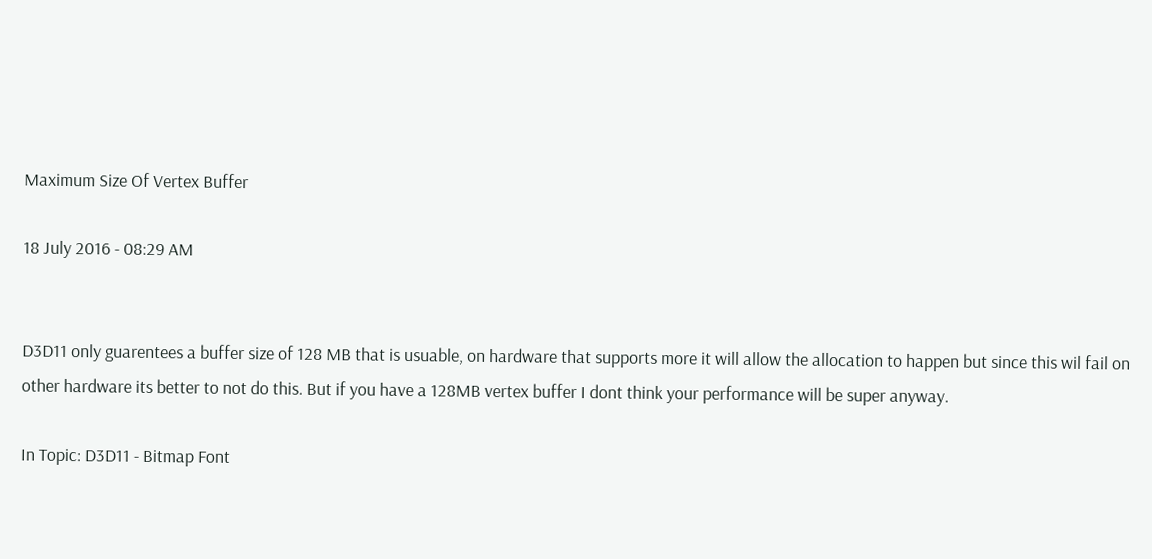Maximum Size Of Vertex Buffer

18 July 2016 - 08:29 AM


D3D11 only guarentees a buffer size of 128 MB that is usuable, on hardware that supports more it will allow the allocation to happen but since this wil fail on other hardware its better to not do this. But if you have a 128MB vertex buffer I dont think your performance will be super anyway.

In Topic: D3D11 - Bitmap Font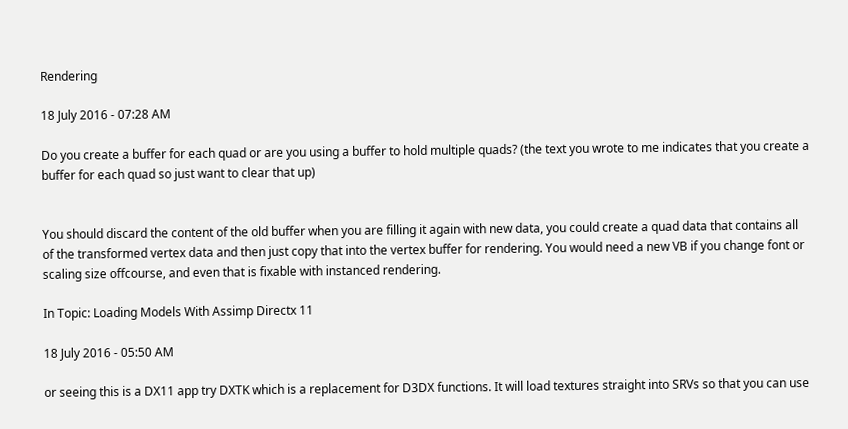Rendering

18 July 2016 - 07:28 AM

Do you create a buffer for each quad or are you using a buffer to hold multiple quads? (the text you wrote to me indicates that you create a buffer for each quad so just want to clear that up)


You should discard the content of the old buffer when you are filling it again with new data, you could create a quad data that contains all of the transformed vertex data and then just copy that into the vertex buffer for rendering. You would need a new VB if you change font or scaling size offcourse, and even that is fixable with instanced rendering.

In Topic: Loading Models With Assimp Directx 11

18 July 2016 - 05:50 AM

or seeing this is a DX11 app try DXTK which is a replacement for D3DX functions. It will load textures straight into SRVs so that you can use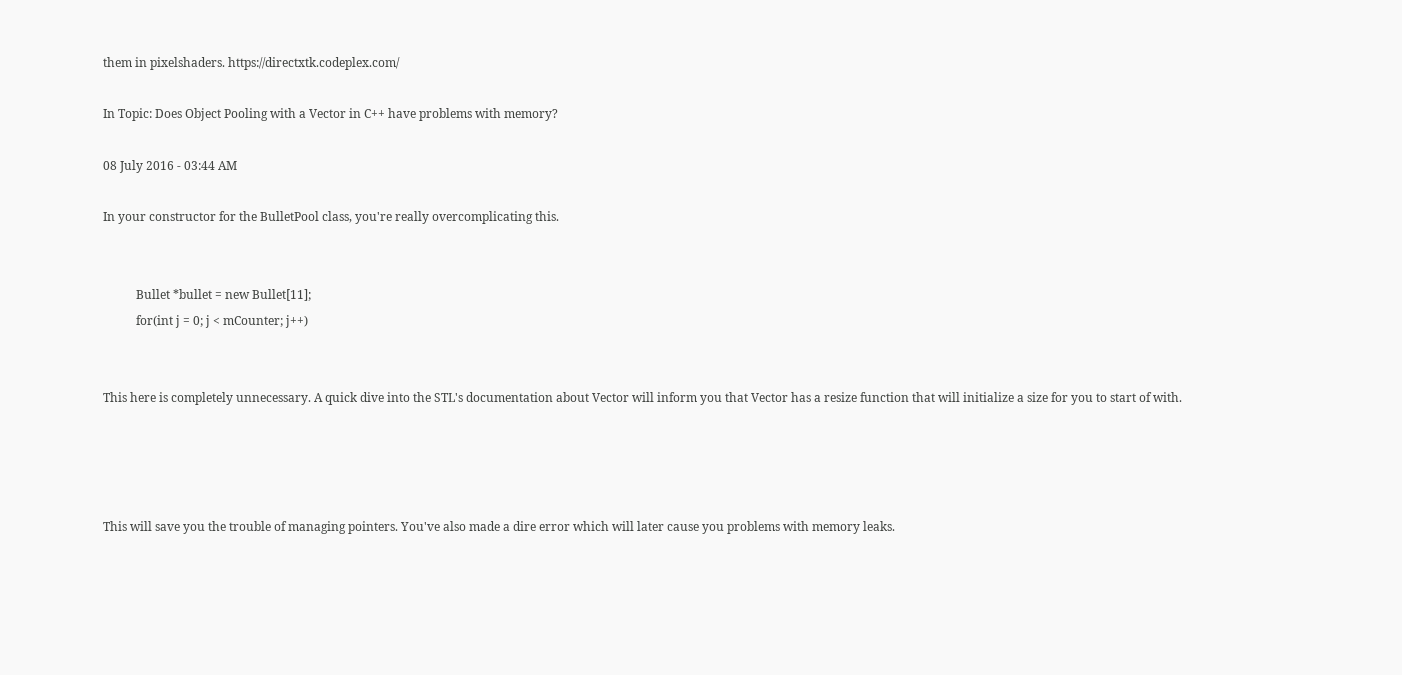them in pixelshaders. https://directxtk.codeplex.com/

In Topic: Does Object Pooling with a Vector in C++ have problems with memory?

08 July 2016 - 03:44 AM

In your constructor for the BulletPool class, you're really overcomplicating this.


           Bullet *bullet = new Bullet[11];
           for(int j = 0; j < mCounter; j++)


This here is completely unnecessary. A quick dive into the STL's documentation about Vector will inform you that Vector has a resize function that will initialize a size for you to start of with.




This will save you the trouble of managing pointers. You've also made a dire error which will later cause you problems with memory leaks.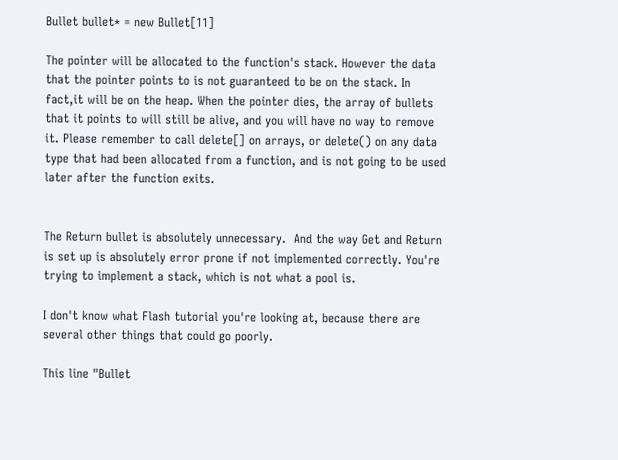Bullet bullet* = new Bullet[11]

The pointer will be allocated to the function's stack. However the data that the pointer points to is not guaranteed to be on the stack. In fact,it will be on the heap. When the pointer dies, the array of bullets that it points to will still be alive, and you will have no way to remove it. Please remember to call delete[] on arrays, or delete() on any data type that had been allocated from a function, and is not going to be used later after the function exits.


The Return bullet is absolutely unnecessary.  And the way Get and Return is set up is absolutely error prone if not implemented correctly. You're trying to implement a stack, which is not what a pool is.

I don't know what Flash tutorial you're looking at, because there are several other things that could go poorly.

This line "Bullet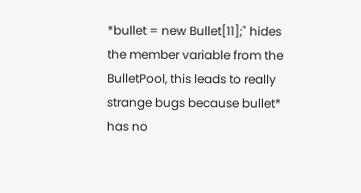*bullet = new Bullet[11];" hides the member variable from the BulletPool, this leads to really strange bugs because bullet* has no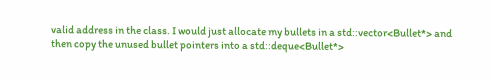valid address in the class. I would just allocate my bullets in a std::vector<Bullet*> and then copy the unused bullet pointers into a std::deque<Bullet*>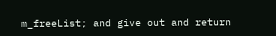m_freeList; and give out and return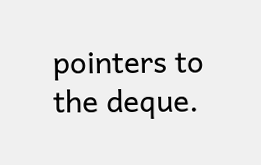pointers to the deque.